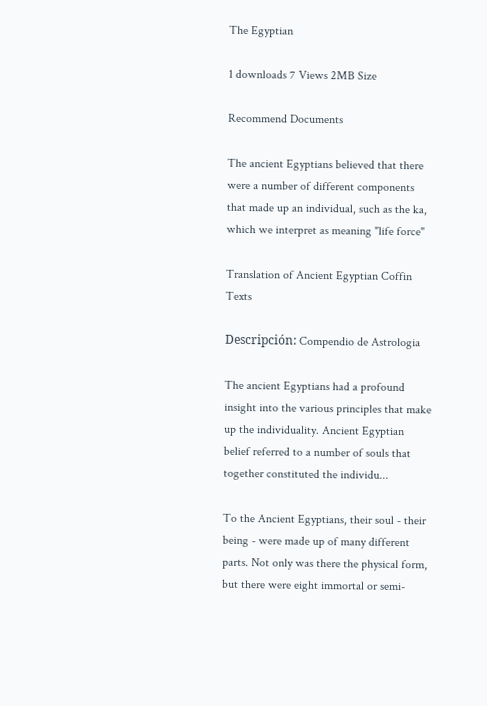The Egyptian

1 downloads 7 Views 2MB Size

Recommend Documents

The ancient Egyptians believed that there were a number of different components that made up an individual, such as the ka, which we interpret as meaning "life force"

Translation of Ancient Egyptian Coffin Texts

Descripción: Compendio de Astrologia

The ancient Egyptians had a profound insight into the various principles that make up the individuality. Ancient Egyptian belief referred to a number of souls that together constituted the individu...

To the Ancient Egyptians, their soul - their being - were made up of many different parts. Not only was there the physical form, but there were eight immortal or semi-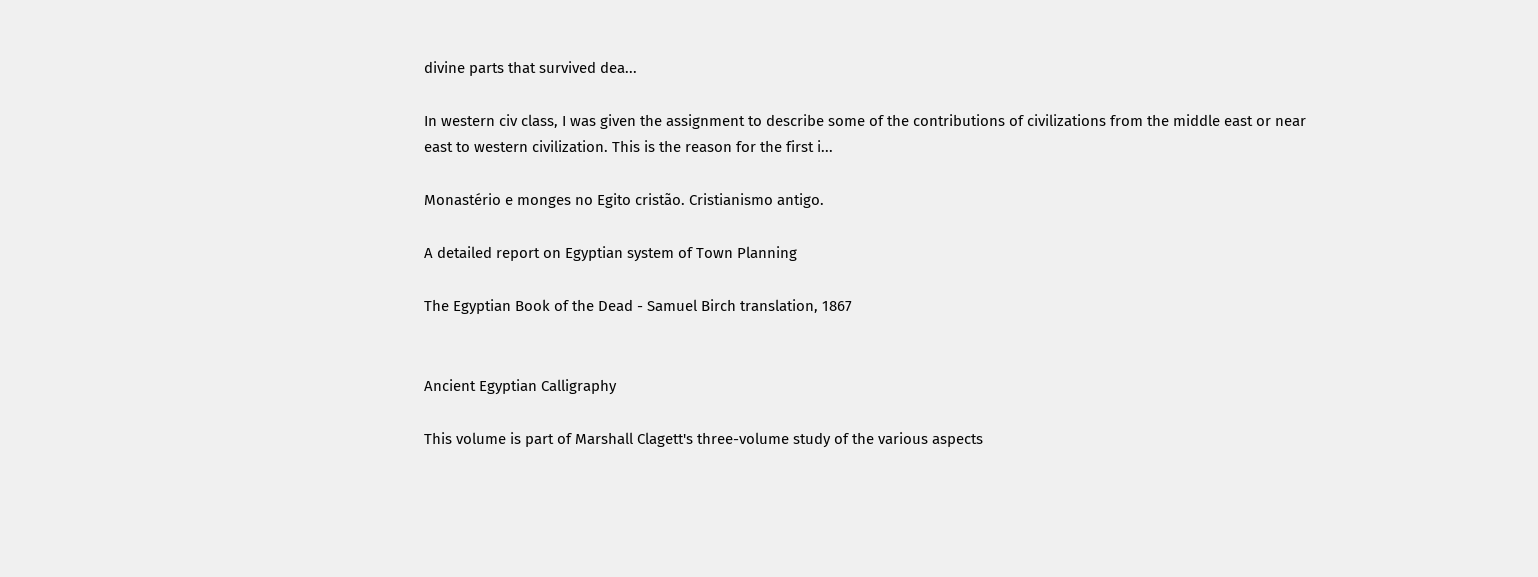divine parts that survived dea...

In western civ class, I was given the assignment to describe some of the contributions of civilizations from the middle east or near east to western civilization. This is the reason for the first i...

Monastério e monges no Egito cristão. Cristianismo antigo.

A detailed report on Egyptian system of Town Planning

The Egyptian Book of the Dead - Samuel Birch translation, 1867


Ancient Egyptian Calligraphy

This volume is part of Marshall Clagett's three-volume study of the various aspects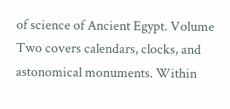of science of Ancient Egypt. Volume Two covers calendars, clocks, and astonomical monuments. Within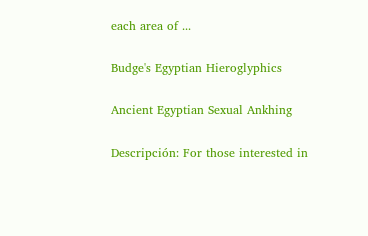each area of ...

Budge's Egyptian Hieroglyphics

Ancient Egyptian Sexual Ankhing

Descripción: For those interested in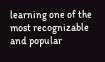learning one of the most recognizable and popular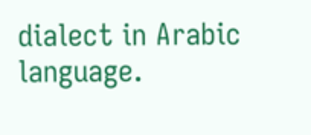dialect in Arabic language.